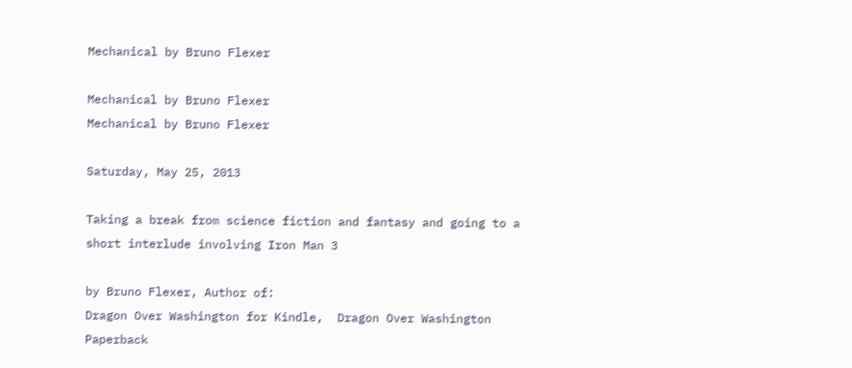Mechanical by Bruno Flexer

Mechanical by Bruno Flexer
Mechanical by Bruno Flexer

Saturday, May 25, 2013

Taking a break from science fiction and fantasy and going to a short interlude involving Iron Man 3

by Bruno Flexer, Author of:
Dragon Over Washington for Kindle,  Dragon Over Washington Paperback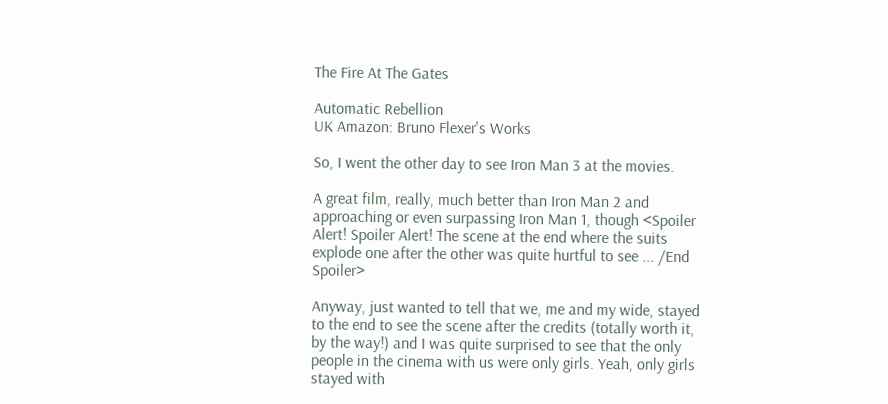The Fire At The Gates

Automatic Rebellion
UK Amazon: Bruno Flexer's Works

So, I went the other day to see Iron Man 3 at the movies.

A great film, really, much better than Iron Man 2 and approaching or even surpassing Iron Man 1, though <Spoiler Alert! Spoiler Alert! The scene at the end where the suits explode one after the other was quite hurtful to see ... /End Spoiler>

Anyway, just wanted to tell that we, me and my wide, stayed to the end to see the scene after the credits (totally worth it, by the way!) and I was quite surprised to see that the only people in the cinema with us were only girls. Yeah, only girls stayed with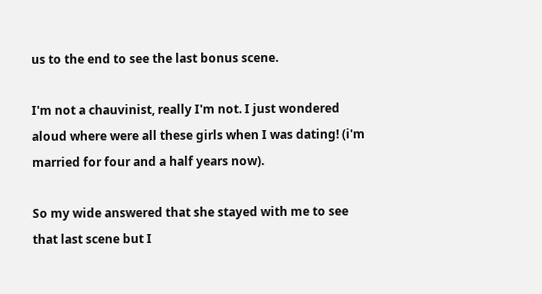us to the end to see the last bonus scene.

I'm not a chauvinist, really I'm not. I just wondered aloud where were all these girls when I was dating! (i'm married for four and a half years now).

So my wide answered that she stayed with me to see that last scene but I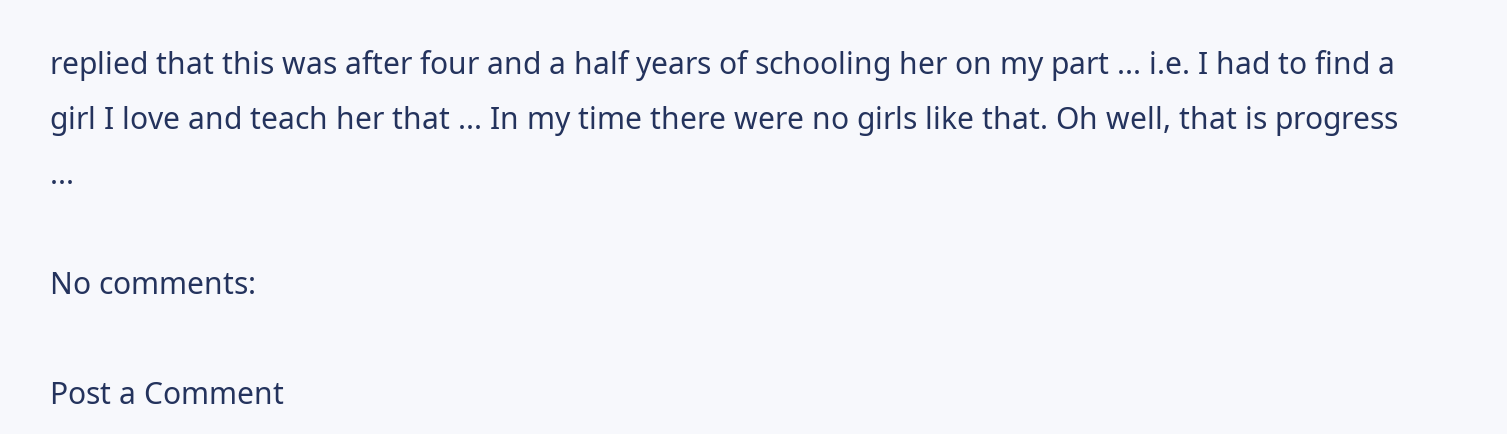replied that this was after four and a half years of schooling her on my part ... i.e. I had to find a girl I love and teach her that ... In my time there were no girls like that. Oh well, that is progress ...

No comments:

Post a Comment